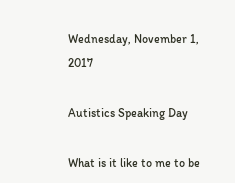Wednesday, November 1, 2017

Autistics Speaking Day

What is it like to me to be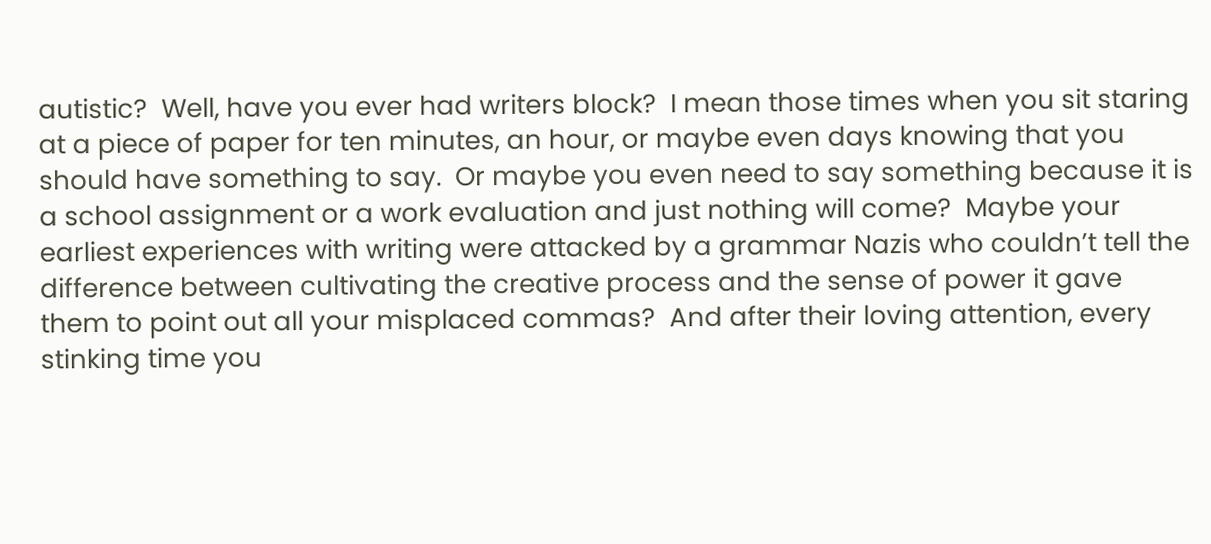autistic?  Well, have you ever had writers block?  I mean those times when you sit staring at a piece of paper for ten minutes, an hour, or maybe even days knowing that you should have something to say.  Or maybe you even need to say something because it is a school assignment or a work evaluation and just nothing will come?  Maybe your earliest experiences with writing were attacked by a grammar Nazis who couldn’t tell the difference between cultivating the creative process and the sense of power it gave them to point out all your misplaced commas?  And after their loving attention, every stinking time you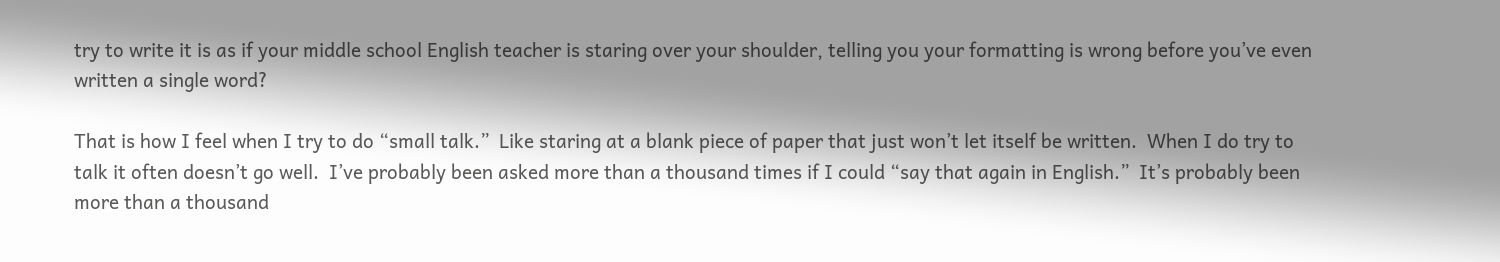try to write it is as if your middle school English teacher is staring over your shoulder, telling you your formatting is wrong before you’ve even written a single word?

That is how I feel when I try to do “small talk.”  Like staring at a blank piece of paper that just won’t let itself be written.  When I do try to talk it often doesn’t go well.  I’ve probably been asked more than a thousand times if I could “say that again in English.”  It’s probably been more than a thousand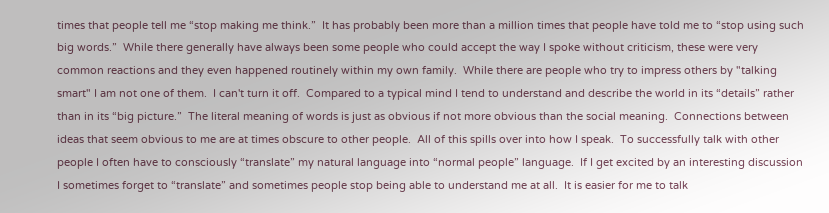times that people tell me “stop making me think.”  It has probably been more than a million times that people have told me to “stop using such big words.”  While there generally have always been some people who could accept the way I spoke without criticism, these were very common reactions and they even happened routinely within my own family.  While there are people who try to impress others by "talking smart" I am not one of them.  I can't turn it off.  Compared to a typical mind I tend to understand and describe the world in its “details” rather than in its “big picture.”  The literal meaning of words is just as obvious if not more obvious than the social meaning.  Connections between ideas that seem obvious to me are at times obscure to other people.  All of this spills over into how I speak.  To successfully talk with other people I often have to consciously “translate” my natural language into “normal people” language.  If I get excited by an interesting discussion I sometimes forget to “translate” and sometimes people stop being able to understand me at all.  It is easier for me to talk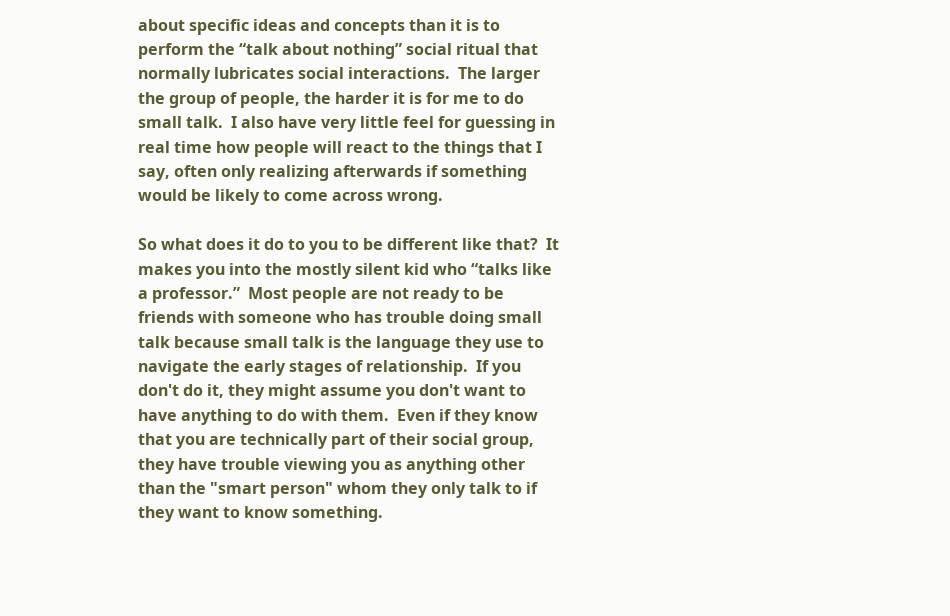about specific ideas and concepts than it is to perform the “talk about nothing” social ritual that normally lubricates social interactions.  The larger the group of people, the harder it is for me to do small talk.  I also have very little feel for guessing in real time how people will react to the things that I say, often only realizing afterwards if something would be likely to come across wrong.

So what does it do to you to be different like that?  It makes you into the mostly silent kid who “talks like a professor.”  Most people are not ready to be friends with someone who has trouble doing small talk because small talk is the language they use to navigate the early stages of relationship.  If you don't do it, they might assume you don't want to have anything to do with them.  Even if they know that you are technically part of their social group, they have trouble viewing you as anything other than the "smart person" whom they only talk to if they want to know something.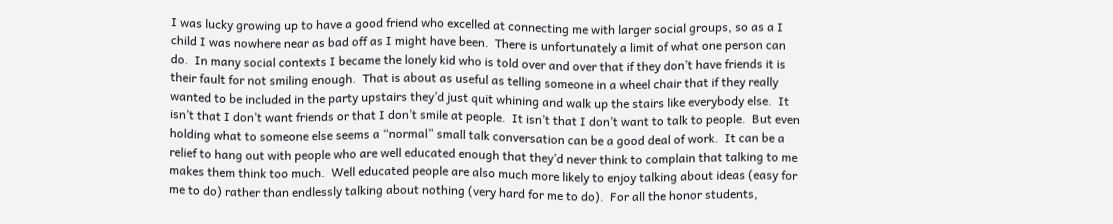I was lucky growing up to have a good friend who excelled at connecting me with larger social groups, so as a I child I was nowhere near as bad off as I might have been.  There is unfortunately a limit of what one person can do.  In many social contexts I became the lonely kid who is told over and over that if they don’t have friends it is their fault for not smiling enough.  That is about as useful as telling someone in a wheel chair that if they really wanted to be included in the party upstairs they’d just quit whining and walk up the stairs like everybody else.  It isn’t that I don’t want friends or that I don’t smile at people.  It isn’t that I don’t want to talk to people.  But even holding what to someone else seems a “normal” small talk conversation can be a good deal of work.  It can be a relief to hang out with people who are well educated enough that they’d never think to complain that talking to me makes them think too much.  Well educated people are also much more likely to enjoy talking about ideas (easy for me to do) rather than endlessly talking about nothing (very hard for me to do).  For all the honor students,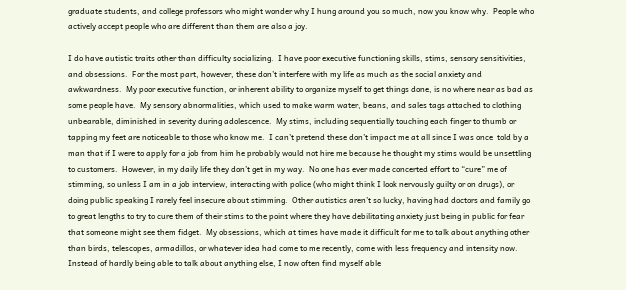graduate students, and college professors who might wonder why I hung around you so much, now you know why.  People who actively accept people who are different than them are also a joy.

I do have autistic traits other than difficulty socializing.  I have poor executive functioning skills, stims, sensory sensitivities, and obsessions.  For the most part, however, these don’t interfere with my life as much as the social anxiety and awkwardness.  My poor executive function, or inherent ability to organize myself to get things done, is no where near as bad as some people have.  My sensory abnormalities, which used to make warm water, beans, and sales tags attached to clothing unbearable, diminished in severity during adolescence.  My stims, including sequentially touching each finger to thumb or tapping my feet are noticeable to those who know me.  I can’t pretend these don’t impact me at all since I was once  told by a man that if I were to apply for a job from him he probably would not hire me because he thought my stims would be unsettling to customers.  However, in my daily life they don’t get in my way.  No one has ever made concerted effort to “cure” me of stimming, so unless I am in a job interview, interacting with police (who might think I look nervously guilty or on drugs), or doing public speaking I rarely feel insecure about stimming.  Other autistics aren’t so lucky, having had doctors and family go to great lengths to try to cure them of their stims to the point where they have debilitating anxiety just being in public for fear that someone might see them fidget.  My obsessions, which at times have made it difficult for me to talk about anything other than birds, telescopes, armadillos, or whatever idea had come to me recently, come with less frequency and intensity now.  Instead of hardly being able to talk about anything else, I now often find myself able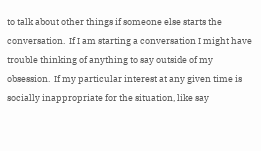to talk about other things if someone else starts the conversation.  If I am starting a conversation I might have trouble thinking of anything to say outside of my obsession.  If my particular interest at any given time is socially inappropriate for the situation, like say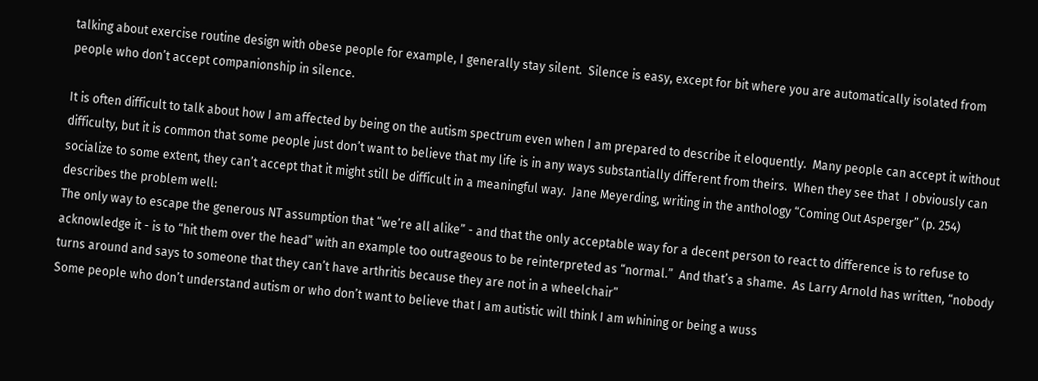talking about exercise routine design with obese people for example, I generally stay silent.  Silence is easy, except for bit where you are automatically isolated from people who don’t accept companionship in silence.

It is often difficult to talk about how I am affected by being on the autism spectrum even when I am prepared to describe it eloquently.  Many people can accept it without difficulty, but it is common that some people just don’t want to believe that my life is in any ways substantially different from theirs.  When they see that  I obviously can socialize to some extent, they can’t accept that it might still be difficult in a meaningful way.  Jane Meyerding, writing in the anthology “Coming Out Asperger” (p. 254) describes the problem well:
The only way to escape the generous NT assumption that “we’re all alike” - and that the only acceptable way for a decent person to react to difference is to refuse to acknowledge it - is to “hit them over the head” with an example too outrageous to be reinterpreted as “normal.”  And that’s a shame.  As Larry Arnold has written, “nobody turns around and says to someone that they can’t have arthritis because they are not in a wheelchair”
Some people who don’t understand autism or who don’t want to believe that I am autistic will think I am whining or being a wuss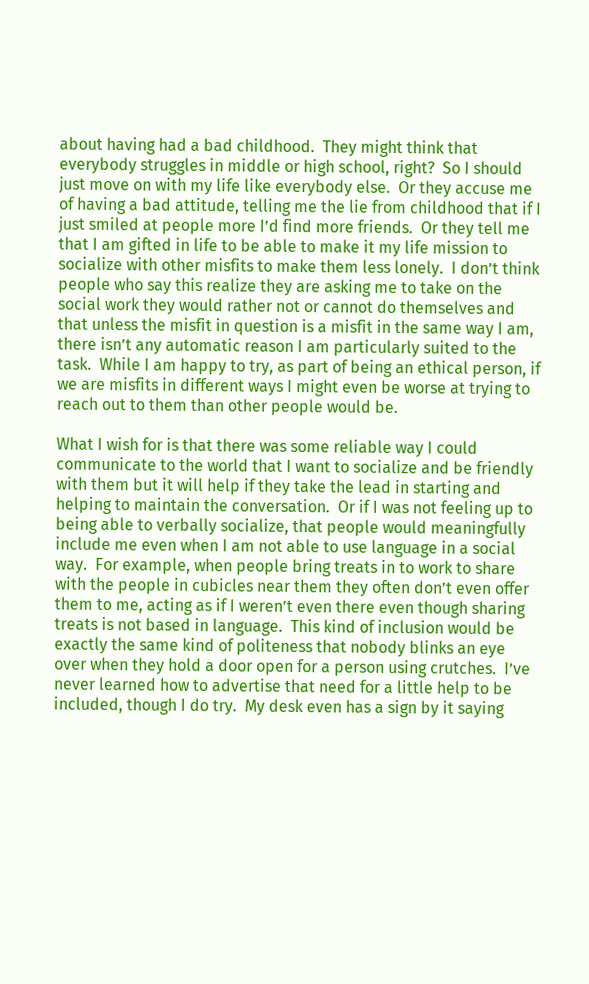about having had a bad childhood.  They might think that everybody struggles in middle or high school, right?  So I should just move on with my life like everybody else.  Or they accuse me of having a bad attitude, telling me the lie from childhood that if I just smiled at people more I’d find more friends.  Or they tell me that I am gifted in life to be able to make it my life mission to socialize with other misfits to make them less lonely.  I don’t think people who say this realize they are asking me to take on the social work they would rather not or cannot do themselves and that unless the misfit in question is a misfit in the same way I am, there isn’t any automatic reason I am particularly suited to the task.  While I am happy to try, as part of being an ethical person, if we are misfits in different ways I might even be worse at trying to reach out to them than other people would be.

What I wish for is that there was some reliable way I could communicate to the world that I want to socialize and be friendly with them but it will help if they take the lead in starting and helping to maintain the conversation.  Or if I was not feeling up to being able to verbally socialize, that people would meaningfully include me even when I am not able to use language in a social way.  For example, when people bring treats in to work to share with the people in cubicles near them they often don’t even offer them to me, acting as if I weren’t even there even though sharing treats is not based in language.  This kind of inclusion would be exactly the same kind of politeness that nobody blinks an eye over when they hold a door open for a person using crutches.  I’ve never learned how to advertise that need for a little help to be included, though I do try.  My desk even has a sign by it saying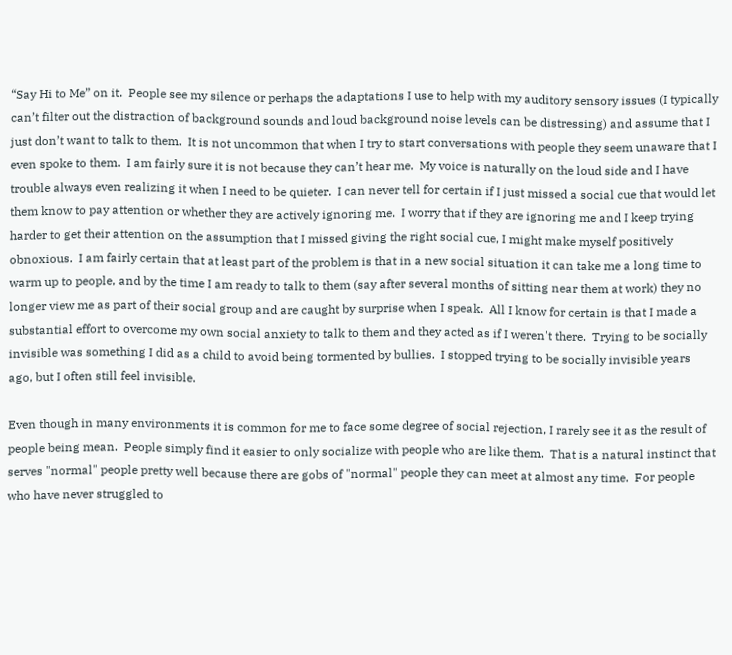“Say Hi to Me” on it.  People see my silence or perhaps the adaptations I use to help with my auditory sensory issues (I typically can’t filter out the distraction of background sounds and loud background noise levels can be distressing) and assume that I just don’t want to talk to them.  It is not uncommon that when I try to start conversations with people they seem unaware that I even spoke to them.  I am fairly sure it is not because they can’t hear me.  My voice is naturally on the loud side and I have trouble always even realizing it when I need to be quieter.  I can never tell for certain if I just missed a social cue that would let them know to pay attention or whether they are actively ignoring me.  I worry that if they are ignoring me and I keep trying harder to get their attention on the assumption that I missed giving the right social cue, I might make myself positively obnoxious.  I am fairly certain that at least part of the problem is that in a new social situation it can take me a long time to warm up to people, and by the time I am ready to talk to them (say after several months of sitting near them at work) they no longer view me as part of their social group and are caught by surprise when I speak.  All I know for certain is that I made a substantial effort to overcome my own social anxiety to talk to them and they acted as if I weren't there.  Trying to be socially invisible was something I did as a child to avoid being tormented by bullies.  I stopped trying to be socially invisible years ago, but I often still feel invisible.

Even though in many environments it is common for me to face some degree of social rejection, I rarely see it as the result of people being mean.  People simply find it easier to only socialize with people who are like them.  That is a natural instinct that serves "normal" people pretty well because there are gobs of "normal" people they can meet at almost any time.  For people who have never struggled to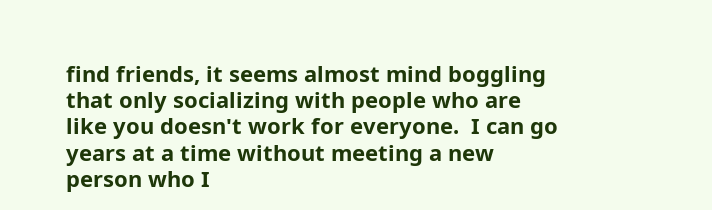find friends, it seems almost mind boggling that only socializing with people who are like you doesn't work for everyone.  I can go years at a time without meeting a new person who I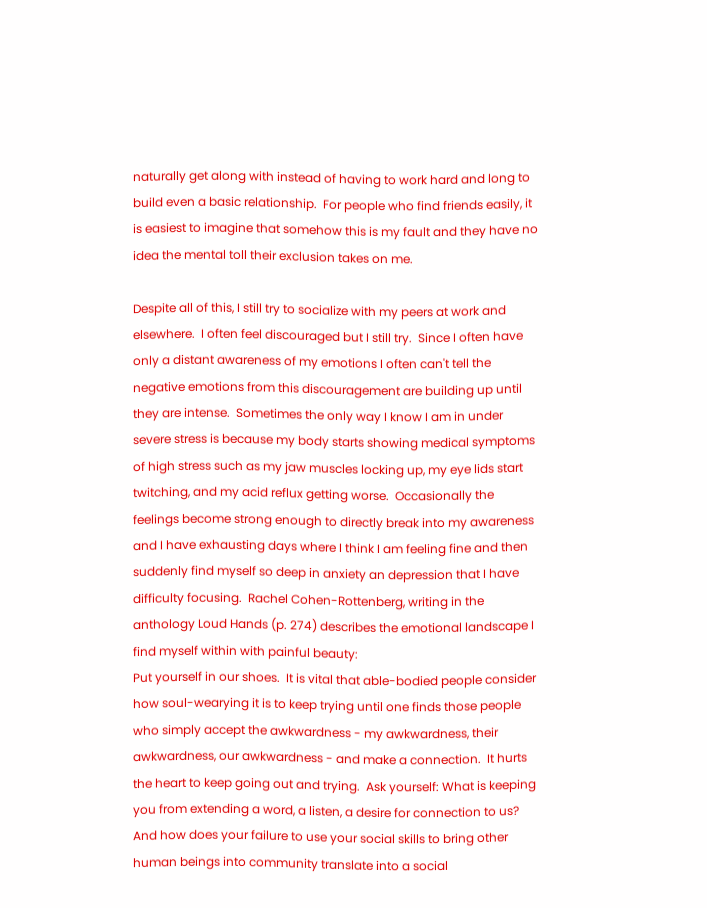naturally get along with instead of having to work hard and long to build even a basic relationship.  For people who find friends easily, it is easiest to imagine that somehow this is my fault and they have no idea the mental toll their exclusion takes on me.

Despite all of this, I still try to socialize with my peers at work and elsewhere.  I often feel discouraged but I still try.  Since I often have only a distant awareness of my emotions I often can't tell the negative emotions from this discouragement are building up until they are intense.  Sometimes the only way I know I am in under severe stress is because my body starts showing medical symptoms of high stress such as my jaw muscles locking up, my eye lids start twitching, and my acid reflux getting worse.  Occasionally the feelings become strong enough to directly break into my awareness and I have exhausting days where I think I am feeling fine and then suddenly find myself so deep in anxiety an depression that I have difficulty focusing.  Rachel Cohen-Rottenberg, writing in the anthology Loud Hands (p. 274) describes the emotional landscape I find myself within with painful beauty:
Put yourself in our shoes.  It is vital that able-bodied people consider how soul-wearying it is to keep trying until one finds those people who simply accept the awkwardness - my awkwardness, their awkwardness, our awkwardness - and make a connection.  It hurts the heart to keep going out and trying.  Ask yourself: What is keeping you from extending a word, a listen, a desire for connection to us?  And how does your failure to use your social skills to bring other human beings into community translate into a social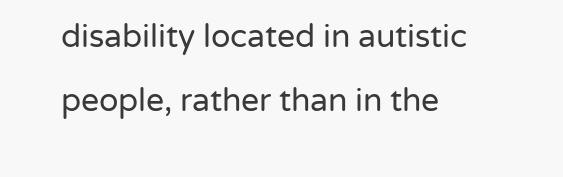disability located in autistic people, rather than in the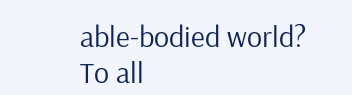able-bodied world?
To all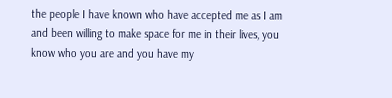the people I have known who have accepted me as I am and been willing to make space for me in their lives, you know who you are and you have my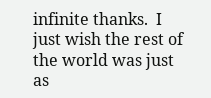infinite thanks.  I just wish the rest of the world was just as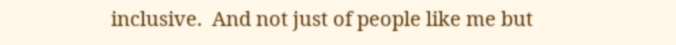inclusive.  And not just of people like me but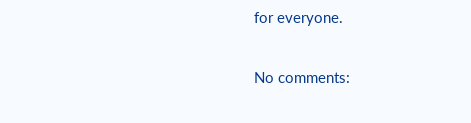for everyone.

No comments: